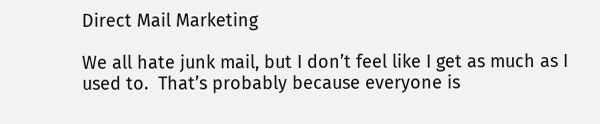Direct Mail Marketing

We all hate junk mail, but I don’t feel like I get as much as I used to.  That’s probably because everyone is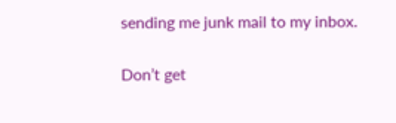sending me junk mail to my inbox.

Don’t get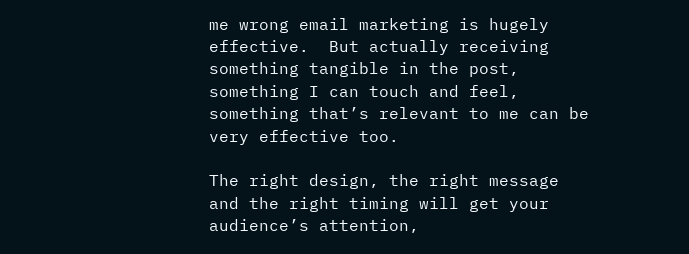me wrong email marketing is hugely effective.  But actually receiving something tangible in the post, something I can touch and feel, something that’s relevant to me can be very effective too.

The right design, the right message and the right timing will get your audience’s attention,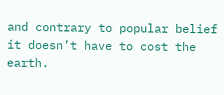and contrary to popular belief it doesn’t have to cost the earth.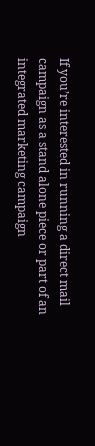If you’re interested in running a direct mail campaign as a stand alone piece or part of an integrated marketing campaign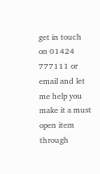get in touch on 01424 777111 or email and let me help you make it a must open item through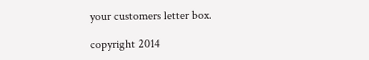your customers letter box.

copyright 2014